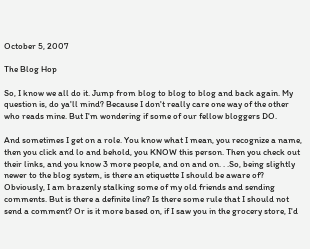October 5, 2007

The Blog Hop

So, I know we all do it. Jump from blog to blog to blog and back again. My question is, do ya'll mind? Because I don't really care one way of the other who reads mine. But I'm wondering if some of our fellow bloggers DO.

And sometimes I get on a role. You know what I mean, you recognize a name, then you click and lo and behold, you KNOW this person. Then you check out their links, and you know 3 more people, and on and on. . .So, being slightly newer to the blog system, is there an etiquette I should be aware of? Obviously, I am brazenly stalking some of my old friends and sending comments. But is there a definite line? Is there some rule that I should not send a comment? Or is it more based on, if I saw you in the grocery store, I'd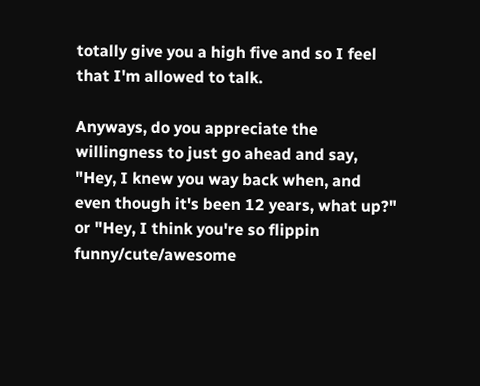totally give you a high five and so I feel that I'm allowed to talk.

Anyways, do you appreciate the willingness to just go ahead and say, "Hey, I knew you way back when, and even though it's been 12 years, what up?" or "Hey, I think you're so flippin funny/cute/awesome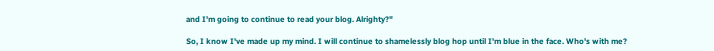and I'm going to continue to read your blog. Alrighty?"

So, I know I've made up my mind. I will continue to shamelessly blog hop until I'm blue in the face. Who's with me?